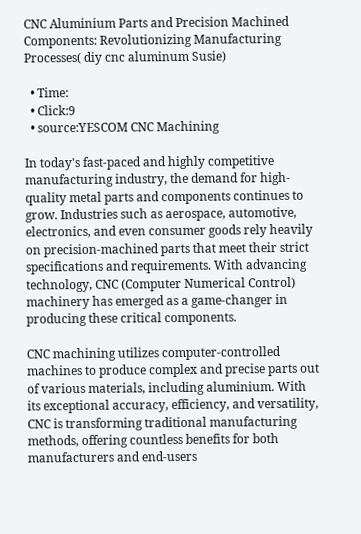CNC Aluminium Parts and Precision Machined Components: Revolutionizing Manufacturing Processes( diy cnc aluminum Susie)

  • Time:
  • Click:9
  • source:YESCOM CNC Machining

In today's fast-paced and highly competitive manufacturing industry, the demand for high-quality metal parts and components continues to grow. Industries such as aerospace, automotive, electronics, and even consumer goods rely heavily on precision-machined parts that meet their strict specifications and requirements. With advancing technology, CNC (Computer Numerical Control) machinery has emerged as a game-changer in producing these critical components.

CNC machining utilizes computer-controlled machines to produce complex and precise parts out of various materials, including aluminium. With its exceptional accuracy, efficiency, and versatility, CNC is transforming traditional manufacturing methods, offering countless benefits for both manufacturers and end-users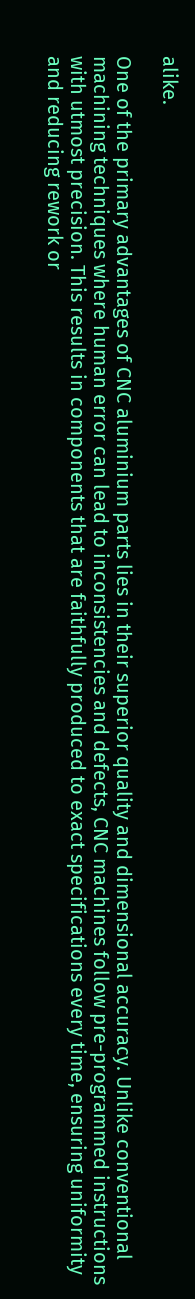alike.

One of the primary advantages of CNC aluminium parts lies in their superior quality and dimensional accuracy. Unlike conventional machining techniques where human error can lead to inconsistencies and defects, CNC machines follow pre-programmed instructions with utmost precision. This results in components that are faithfully produced to exact specifications every time, ensuring uniformity and reducing rework or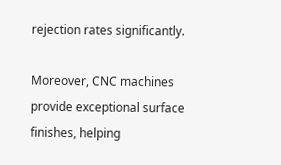rejection rates significantly.

Moreover, CNC machines provide exceptional surface finishes, helping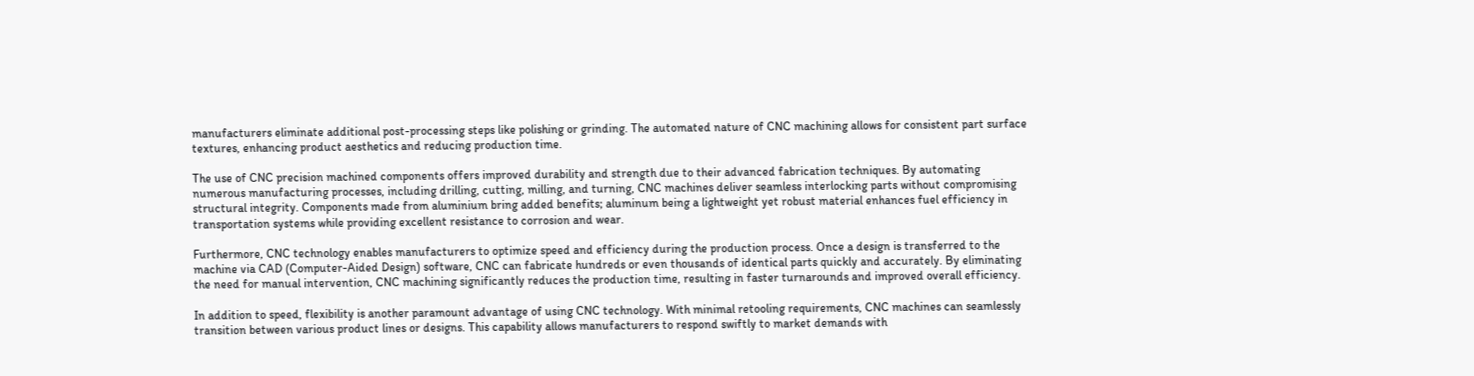manufacturers eliminate additional post-processing steps like polishing or grinding. The automated nature of CNC machining allows for consistent part surface textures, enhancing product aesthetics and reducing production time.

The use of CNC precision machined components offers improved durability and strength due to their advanced fabrication techniques. By automating numerous manufacturing processes, including drilling, cutting, milling, and turning, CNC machines deliver seamless interlocking parts without compromising structural integrity. Components made from aluminium bring added benefits; aluminum being a lightweight yet robust material enhances fuel efficiency in transportation systems while providing excellent resistance to corrosion and wear.

Furthermore, CNC technology enables manufacturers to optimize speed and efficiency during the production process. Once a design is transferred to the machine via CAD (Computer-Aided Design) software, CNC can fabricate hundreds or even thousands of identical parts quickly and accurately. By eliminating the need for manual intervention, CNC machining significantly reduces the production time, resulting in faster turnarounds and improved overall efficiency.

In addition to speed, flexibility is another paramount advantage of using CNC technology. With minimal retooling requirements, CNC machines can seamlessly transition between various product lines or designs. This capability allows manufacturers to respond swiftly to market demands with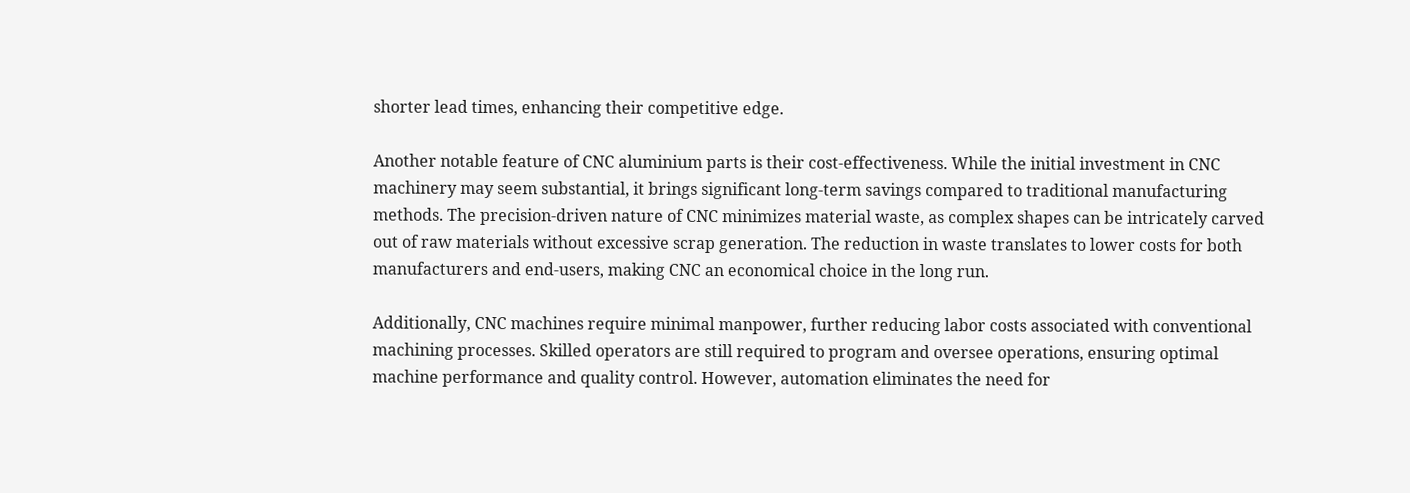shorter lead times, enhancing their competitive edge.

Another notable feature of CNC aluminium parts is their cost-effectiveness. While the initial investment in CNC machinery may seem substantial, it brings significant long-term savings compared to traditional manufacturing methods. The precision-driven nature of CNC minimizes material waste, as complex shapes can be intricately carved out of raw materials without excessive scrap generation. The reduction in waste translates to lower costs for both manufacturers and end-users, making CNC an economical choice in the long run.

Additionally, CNC machines require minimal manpower, further reducing labor costs associated with conventional machining processes. Skilled operators are still required to program and oversee operations, ensuring optimal machine performance and quality control. However, automation eliminates the need for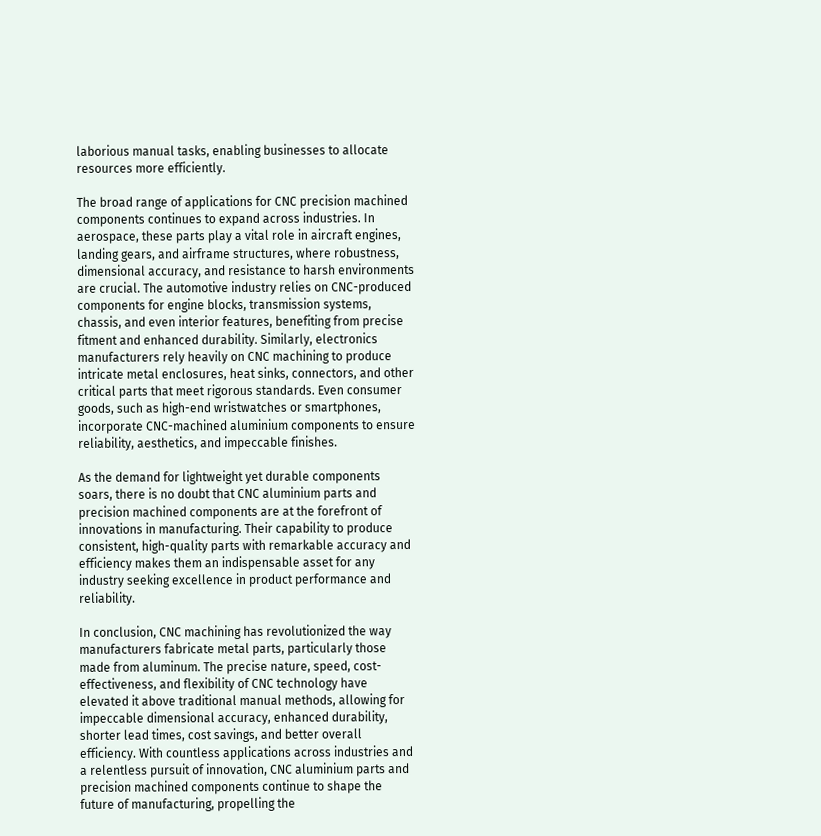laborious manual tasks, enabling businesses to allocate resources more efficiently.

The broad range of applications for CNC precision machined components continues to expand across industries. In aerospace, these parts play a vital role in aircraft engines, landing gears, and airframe structures, where robustness, dimensional accuracy, and resistance to harsh environments are crucial. The automotive industry relies on CNC-produced components for engine blocks, transmission systems, chassis, and even interior features, benefiting from precise fitment and enhanced durability. Similarly, electronics manufacturers rely heavily on CNC machining to produce intricate metal enclosures, heat sinks, connectors, and other critical parts that meet rigorous standards. Even consumer goods, such as high-end wristwatches or smartphones, incorporate CNC-machined aluminium components to ensure reliability, aesthetics, and impeccable finishes.

As the demand for lightweight yet durable components soars, there is no doubt that CNC aluminium parts and precision machined components are at the forefront of innovations in manufacturing. Their capability to produce consistent, high-quality parts with remarkable accuracy and efficiency makes them an indispensable asset for any industry seeking excellence in product performance and reliability.

In conclusion, CNC machining has revolutionized the way manufacturers fabricate metal parts, particularly those made from aluminum. The precise nature, speed, cost-effectiveness, and flexibility of CNC technology have elevated it above traditional manual methods, allowing for impeccable dimensional accuracy, enhanced durability, shorter lead times, cost savings, and better overall efficiency. With countless applications across industries and a relentless pursuit of innovation, CNC aluminium parts and precision machined components continue to shape the future of manufacturing, propelling the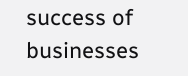success of businesses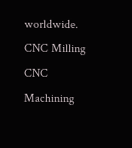worldwide. CNC Milling CNC Machining